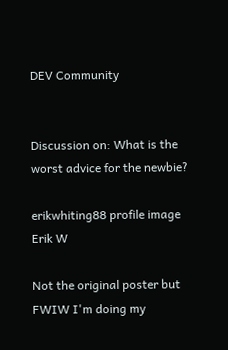DEV Community


Discussion on: What is the worst advice for the newbie?

erikwhiting88 profile image
Erik W

Not the original poster but FWIW I'm doing my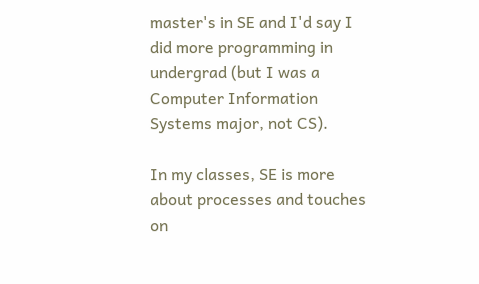master's in SE and I'd say I did more programming in undergrad (but I was a Computer Information Systems major, not CS).

In my classes, SE is more about processes and touches on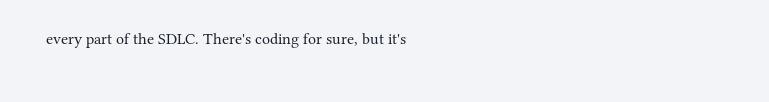every part of the SDLC. There's coding for sure, but it's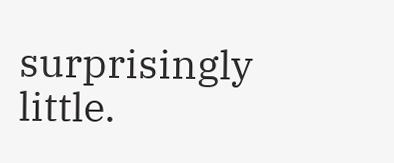surprisingly little.